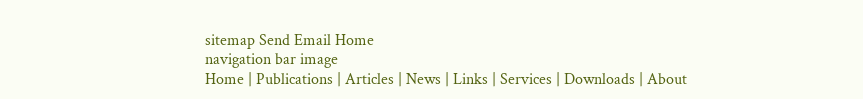sitemap Send Email Home
navigation bar image
Home | Publications | Articles | News | Links | Services | Downloads | About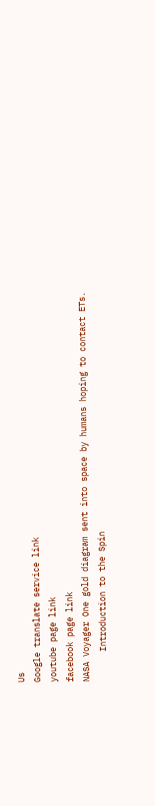Us
Google translate service link
youtube page link
facebook page link
NASA Voyager One gold diagram sent into space by humans hoping to contact ETs.
      Introduction to the Spin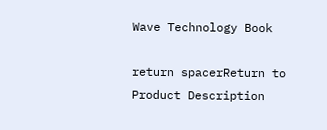Wave Technology Book

return spacerReturn to Product Description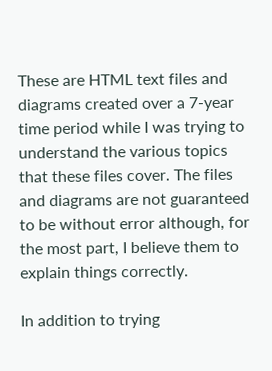These are HTML text files and diagrams created over a 7-year time period while I was trying to understand the various topics that these files cover. The files and diagrams are not guaranteed to be without error although, for the most part, I believe them to explain things correctly.

In addition to trying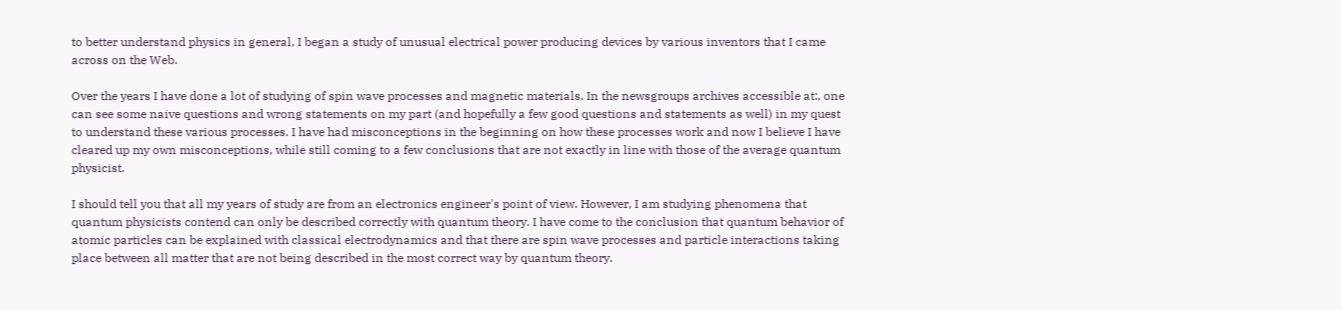to better understand physics in general, I began a study of unusual electrical power producing devices by various inventors that I came across on the Web.

Over the years I have done a lot of studying of spin wave processes and magnetic materials. In the newsgroups archives accessible at:, one can see some naive questions and wrong statements on my part (and hopefully a few good questions and statements as well) in my quest to understand these various processes. I have had misconceptions in the beginning on how these processes work and now I believe I have cleared up my own misconceptions, while still coming to a few conclusions that are not exactly in line with those of the average quantum physicist.

I should tell you that all my years of study are from an electronics engineer's point of view. However, I am studying phenomena that quantum physicists contend can only be described correctly with quantum theory. I have come to the conclusion that quantum behavior of atomic particles can be explained with classical electrodynamics and that there are spin wave processes and particle interactions taking place between all matter that are not being described in the most correct way by quantum theory.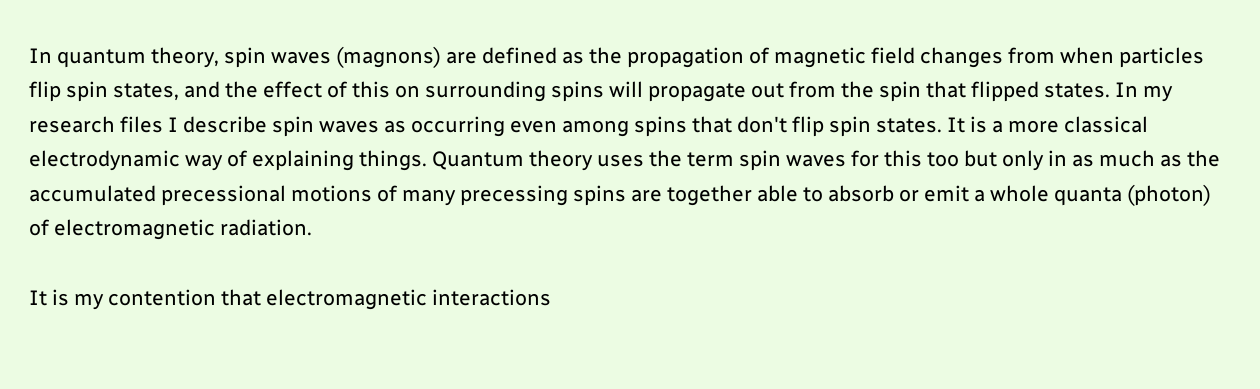In quantum theory, spin waves (magnons) are defined as the propagation of magnetic field changes from when particles flip spin states, and the effect of this on surrounding spins will propagate out from the spin that flipped states. In my research files I describe spin waves as occurring even among spins that don't flip spin states. It is a more classical electrodynamic way of explaining things. Quantum theory uses the term spin waves for this too but only in as much as the accumulated precessional motions of many precessing spins are together able to absorb or emit a whole quanta (photon) of electromagnetic radiation.

It is my contention that electromagnetic interactions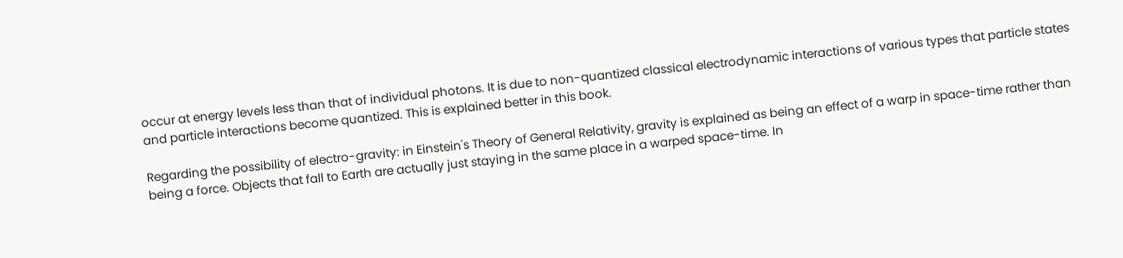occur at energy levels less than that of individual photons. It is due to non-quantized classical electrodynamic interactions of various types that particle states and particle interactions become quantized. This is explained better in this book.

Regarding the possibility of electro-gravity: in Einstein's Theory of General Relativity, gravity is explained as being an effect of a warp in space-time rather than being a force. Objects that fall to Earth are actually just staying in the same place in a warped space-time. In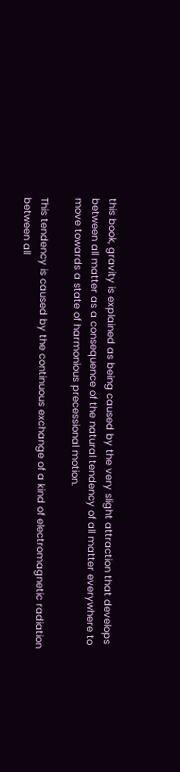this book, gravity is explained as being caused by the very slight attraction that develops between all matter as a consequence of the natural tendency of all matter everywhere to move towards a state of harmonious precessional motion.

This tendency is caused by the continuous exchange of a kind of electromagnetic radiation between all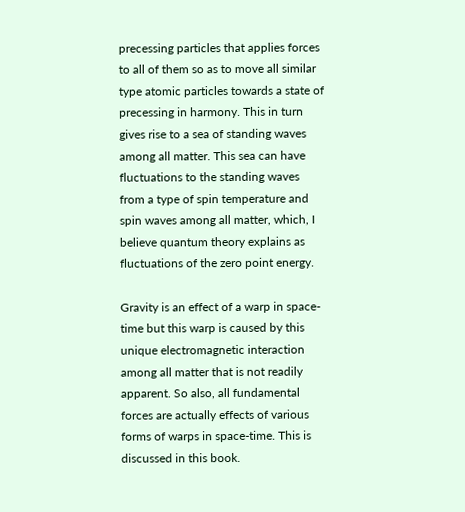precessing particles that applies forces to all of them so as to move all similar type atomic particles towards a state of precessing in harmony. This in turn gives rise to a sea of standing waves among all matter. This sea can have fluctuations to the standing waves from a type of spin temperature and spin waves among all matter, which, I believe quantum theory explains as fluctuations of the zero point energy.

Gravity is an effect of a warp in space-time but this warp is caused by this unique electromagnetic interaction among all matter that is not readily apparent. So also, all fundamental forces are actually effects of various forms of warps in space-time. This is discussed in this book.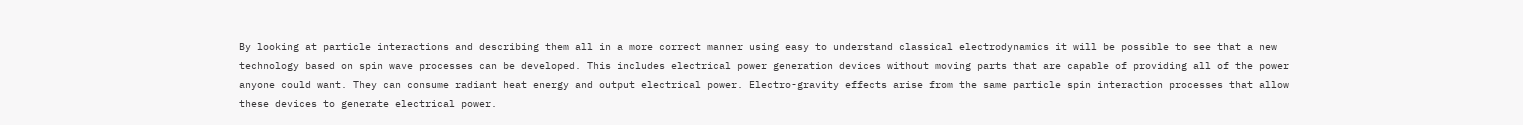By looking at particle interactions and describing them all in a more correct manner using easy to understand classical electrodynamics it will be possible to see that a new technology based on spin wave processes can be developed. This includes electrical power generation devices without moving parts that are capable of providing all of the power anyone could want. They can consume radiant heat energy and output electrical power. Electro-gravity effects arise from the same particle spin interaction processes that allow these devices to generate electrical power.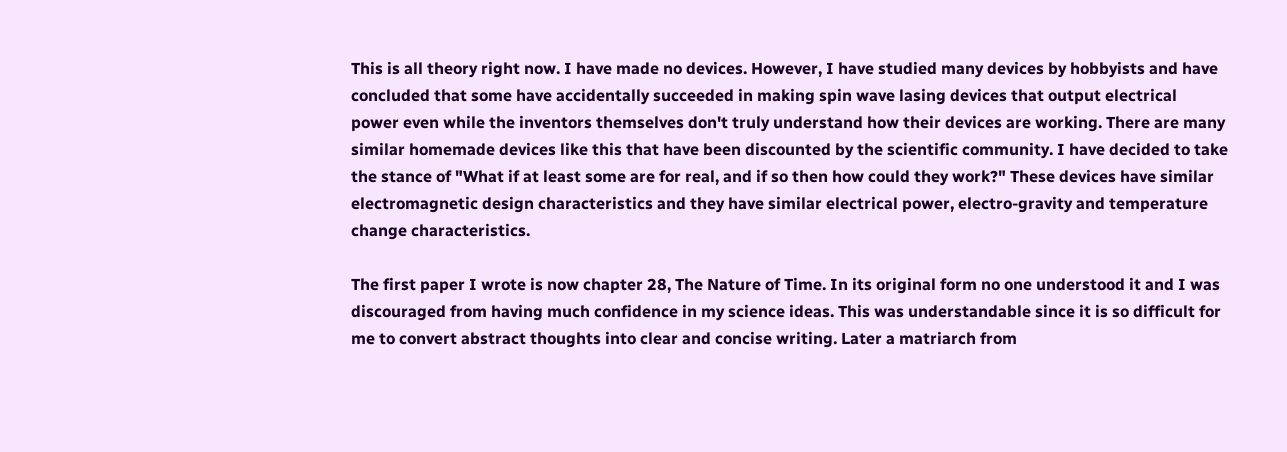This is all theory right now. I have made no devices. However, I have studied many devices by hobbyists and have concluded that some have accidentally succeeded in making spin wave lasing devices that output electrical power even while the inventors themselves don't truly understand how their devices are working. There are many similar homemade devices like this that have been discounted by the scientific community. I have decided to take the stance of "What if at least some are for real, and if so then how could they work?" These devices have similar electromagnetic design characteristics and they have similar electrical power, electro-gravity and temperature change characteristics.

The first paper I wrote is now chapter 28, The Nature of Time. In its original form no one understood it and I was discouraged from having much confidence in my science ideas. This was understandable since it is so difficult for me to convert abstract thoughts into clear and concise writing. Later a matriarch from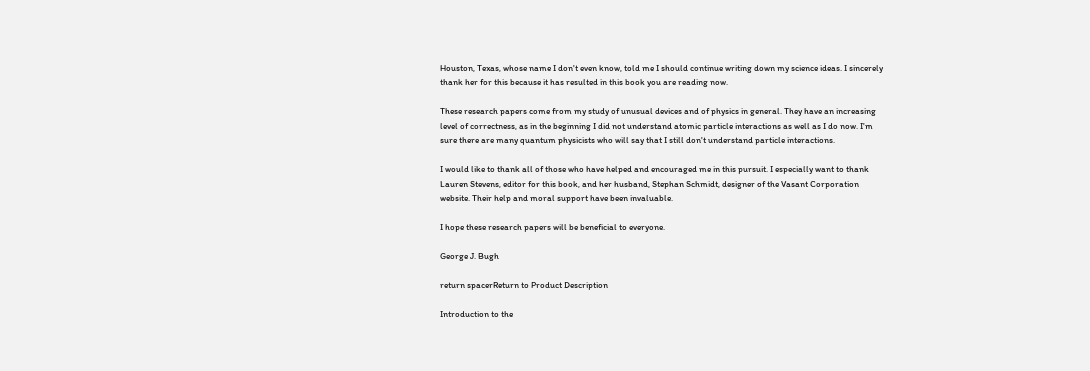Houston, Texas, whose name I don't even know, told me I should continue writing down my science ideas. I sincerely thank her for this because it has resulted in this book you are reading now.

These research papers come from my study of unusual devices and of physics in general. They have an increasing level of correctness, as in the beginning I did not understand atomic particle interactions as well as I do now. I'm sure there are many quantum physicists who will say that I still don't understand particle interactions.

I would like to thank all of those who have helped and encouraged me in this pursuit. I especially want to thank Lauren Stevens, editor for this book, and her husband, Stephan Schmidt, designer of the Vasant Corporation website. Their help and moral support have been invaluable.

I hope these research papers will be beneficial to everyone.

George J. Bugh

return spacerReturn to Product Description

Introduction to the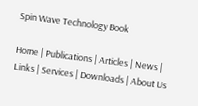Spin Wave Technology Book

Home | Publications | Articles | News | Links | Services | Downloads | About Us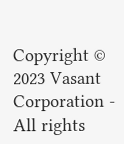Copyright © 2023 Vasant Corporation - All rights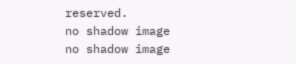reserved.
no shadow image
no shadow image